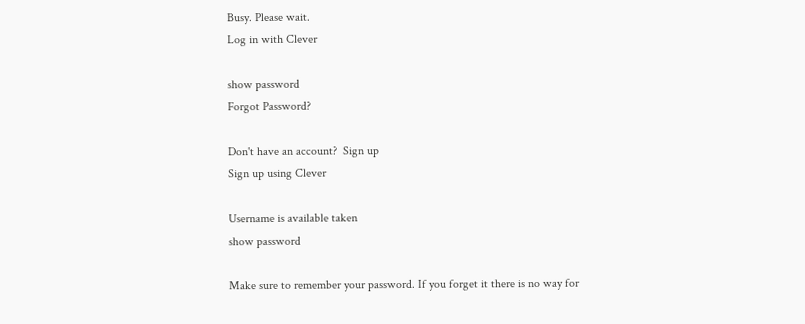Busy. Please wait.
Log in with Clever

show password
Forgot Password?

Don't have an account?  Sign up
Sign up using Clever

Username is available taken
show password

Make sure to remember your password. If you forget it there is no way for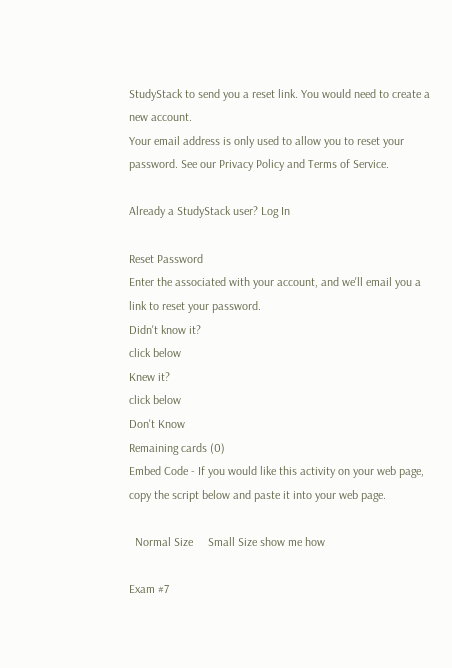StudyStack to send you a reset link. You would need to create a new account.
Your email address is only used to allow you to reset your password. See our Privacy Policy and Terms of Service.

Already a StudyStack user? Log In

Reset Password
Enter the associated with your account, and we'll email you a link to reset your password.
Didn't know it?
click below
Knew it?
click below
Don't Know
Remaining cards (0)
Embed Code - If you would like this activity on your web page, copy the script below and paste it into your web page.

  Normal Size     Small Size show me how

Exam #7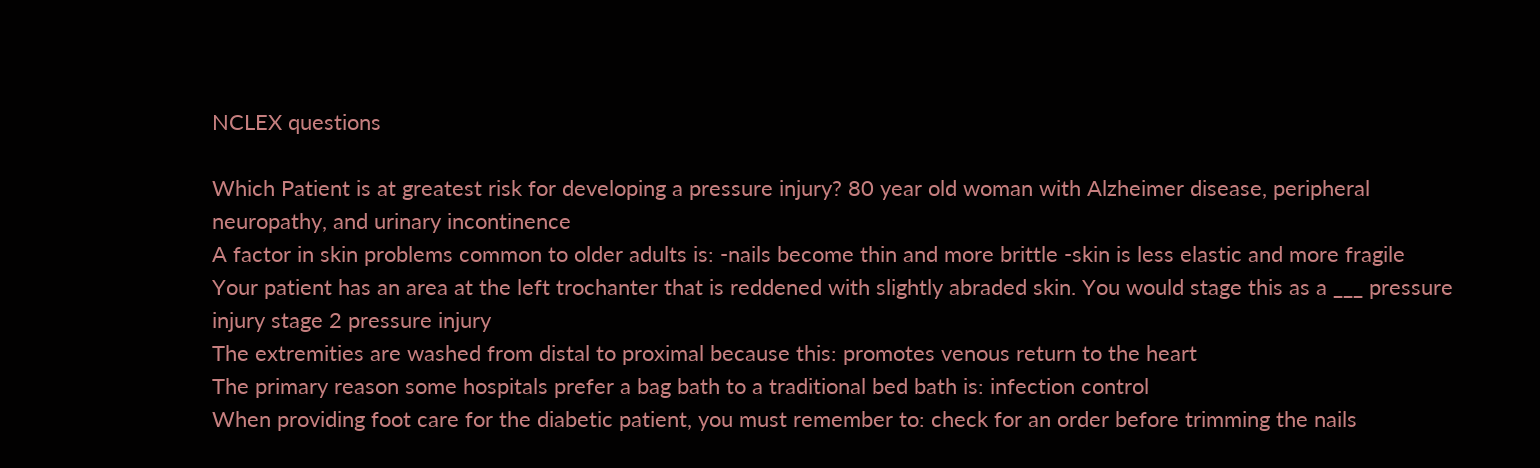NCLEX questions

Which Patient is at greatest risk for developing a pressure injury? 80 year old woman with Alzheimer disease, peripheral neuropathy, and urinary incontinence
A factor in skin problems common to older adults is: -nails become thin and more brittle -skin is less elastic and more fragile
Your patient has an area at the left trochanter that is reddened with slightly abraded skin. You would stage this as a ___ pressure injury stage 2 pressure injury
The extremities are washed from distal to proximal because this: promotes venous return to the heart
The primary reason some hospitals prefer a bag bath to a traditional bed bath is: infection control
When providing foot care for the diabetic patient, you must remember to: check for an order before trimming the nails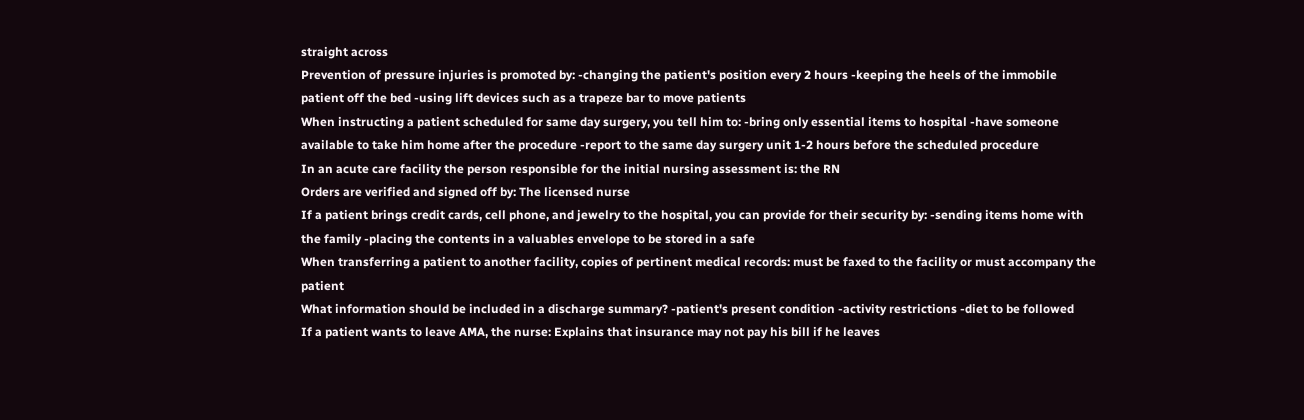straight across
Prevention of pressure injuries is promoted by: -changing the patient's position every 2 hours -keeping the heels of the immobile patient off the bed -using lift devices such as a trapeze bar to move patients
When instructing a patient scheduled for same day surgery, you tell him to: -bring only essential items to hospital -have someone available to take him home after the procedure -report to the same day surgery unit 1-2 hours before the scheduled procedure
In an acute care facility the person responsible for the initial nursing assessment is: the RN
Orders are verified and signed off by: The licensed nurse
If a patient brings credit cards, cell phone, and jewelry to the hospital, you can provide for their security by: -sending items home with the family -placing the contents in a valuables envelope to be stored in a safe
When transferring a patient to another facility, copies of pertinent medical records: must be faxed to the facility or must accompany the patient
What information should be included in a discharge summary? -patient's present condition -activity restrictions -diet to be followed
If a patient wants to leave AMA, the nurse: Explains that insurance may not pay his bill if he leaves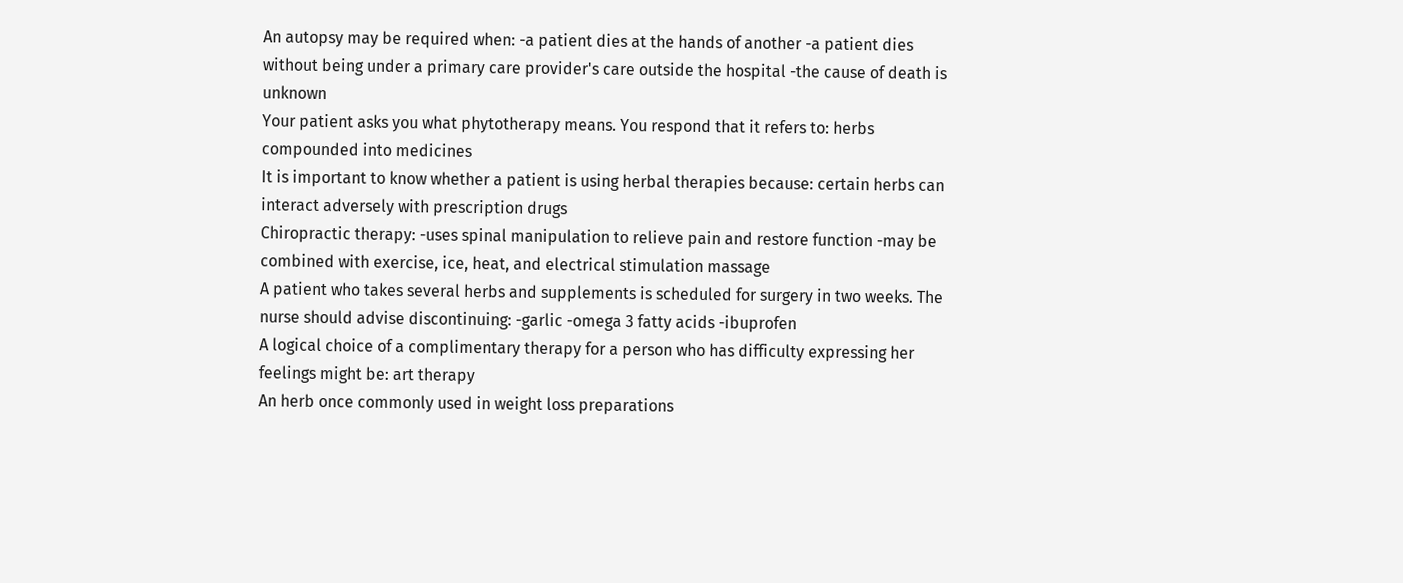An autopsy may be required when: -a patient dies at the hands of another -a patient dies without being under a primary care provider's care outside the hospital -the cause of death is unknown
Your patient asks you what phytotherapy means. You respond that it refers to: herbs compounded into medicines
It is important to know whether a patient is using herbal therapies because: certain herbs can interact adversely with prescription drugs
Chiropractic therapy: -uses spinal manipulation to relieve pain and restore function -may be combined with exercise, ice, heat, and electrical stimulation massage
A patient who takes several herbs and supplements is scheduled for surgery in two weeks. The nurse should advise discontinuing: -garlic -omega 3 fatty acids -ibuprofen
A logical choice of a complimentary therapy for a person who has difficulty expressing her feelings might be: art therapy
An herb once commonly used in weight loss preparations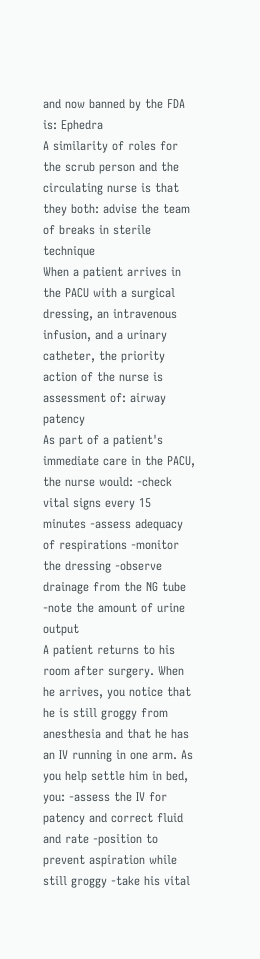and now banned by the FDA is: Ephedra
A similarity of roles for the scrub person and the circulating nurse is that they both: advise the team of breaks in sterile technique
When a patient arrives in the PACU with a surgical dressing, an intravenous infusion, and a urinary catheter, the priority action of the nurse is assessment of: airway patency
As part of a patient's immediate care in the PACU, the nurse would: -check vital signs every 15 minutes -assess adequacy of respirations -monitor the dressing -observe drainage from the NG tube -note the amount of urine output
A patient returns to his room after surgery. When he arrives, you notice that he is still groggy from anesthesia and that he has an IV running in one arm. As you help settle him in bed, you: -assess the IV for patency and correct fluid and rate -position to prevent aspiration while still groggy -take his vital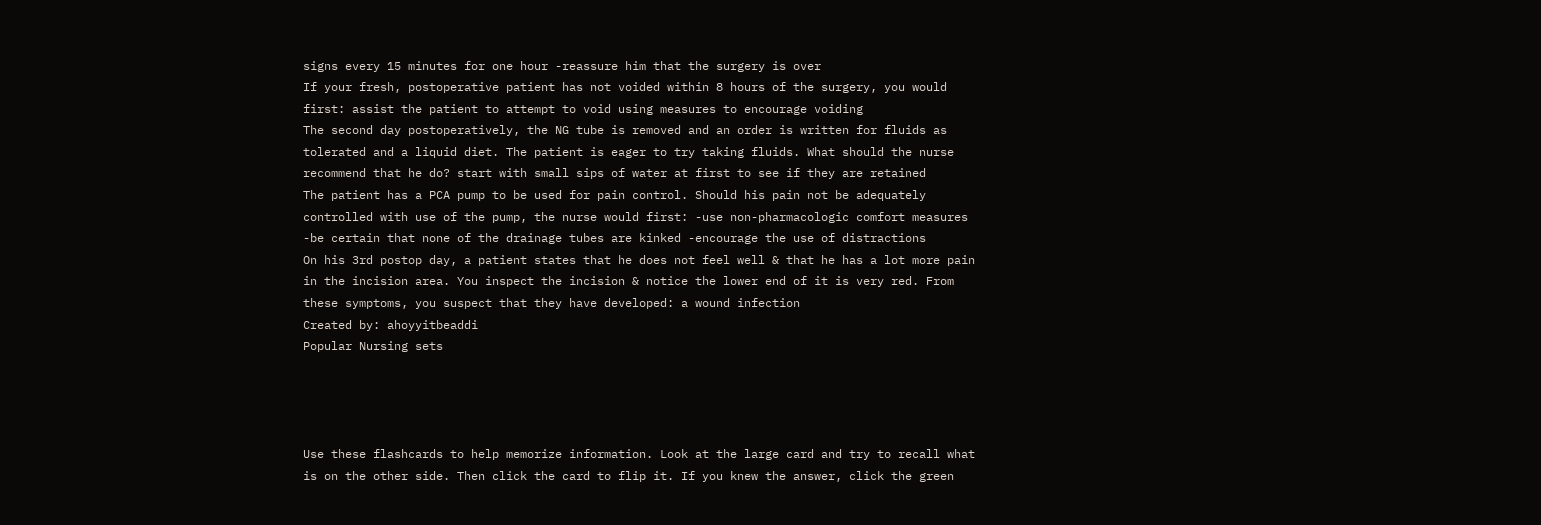signs every 15 minutes for one hour -reassure him that the surgery is over
If your fresh, postoperative patient has not voided within 8 hours of the surgery, you would first: assist the patient to attempt to void using measures to encourage voiding
The second day postoperatively, the NG tube is removed and an order is written for fluids as tolerated and a liquid diet. The patient is eager to try taking fluids. What should the nurse recommend that he do? start with small sips of water at first to see if they are retained
The patient has a PCA pump to be used for pain control. Should his pain not be adequately controlled with use of the pump, the nurse would first: -use non-pharmacologic comfort measures -be certain that none of the drainage tubes are kinked -encourage the use of distractions
On his 3rd postop day, a patient states that he does not feel well & that he has a lot more pain in the incision area. You inspect the incision & notice the lower end of it is very red. From these symptoms, you suspect that they have developed: a wound infection
Created by: ahoyyitbeaddi
Popular Nursing sets




Use these flashcards to help memorize information. Look at the large card and try to recall what is on the other side. Then click the card to flip it. If you knew the answer, click the green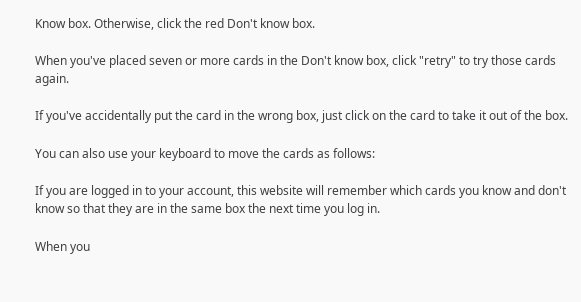Know box. Otherwise, click the red Don't know box.

When you've placed seven or more cards in the Don't know box, click "retry" to try those cards again.

If you've accidentally put the card in the wrong box, just click on the card to take it out of the box.

You can also use your keyboard to move the cards as follows:

If you are logged in to your account, this website will remember which cards you know and don't know so that they are in the same box the next time you log in.

When you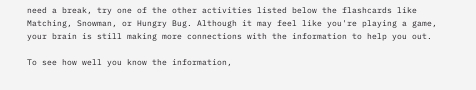need a break, try one of the other activities listed below the flashcards like Matching, Snowman, or Hungry Bug. Although it may feel like you're playing a game, your brain is still making more connections with the information to help you out.

To see how well you know the information,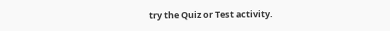try the Quiz or Test activity.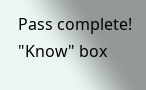Pass complete!
"Know" box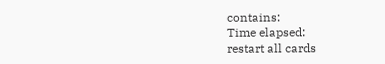contains:
Time elapsed:
restart all cards